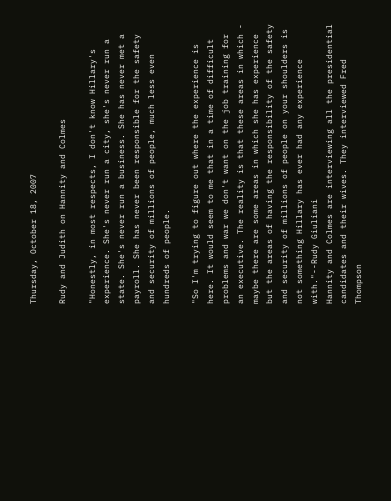Thursday, October 18, 2007

Rudy and Judith on Hannity and Colmes

"Honestly, in most respects, I don't know Hillary's experience. She's never run a city, she's never run a state. She's never run a business. She has never met a payroll. She has never been responsible for the safety and security of millions of people, much less even hundreds of people.

"So I'm trying to figure out where the experience is here. It would seem to me that in a time of difficult problems and war we don't want on the job training for an executive. The reality is that these areas in which - maybe there are some areas in which she has experience but the areas of having the responsibility of the safety and security of millions of people on your shoulders is not something Hillary has ever had any experience with."--Rudy Giuliani
Hannity and Colmes are interviewing all the presidential candidates and their wives. They interviewed Fred Thompson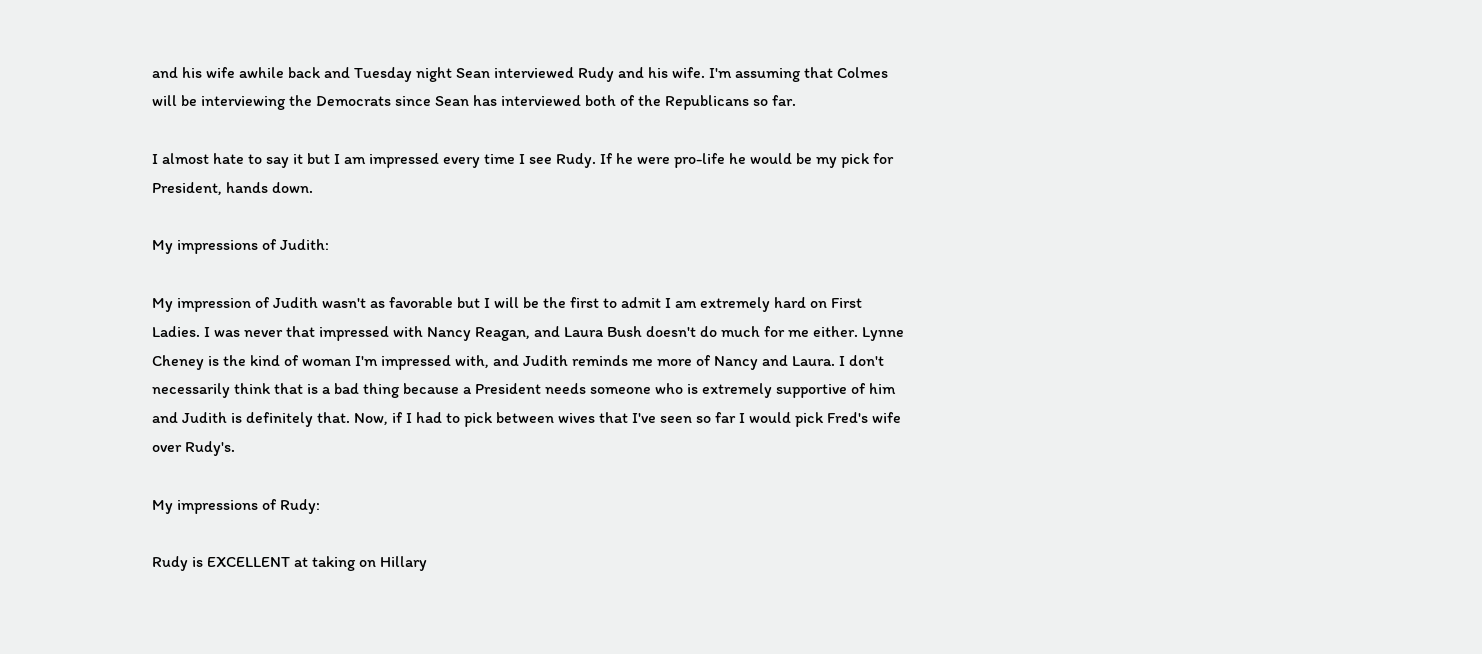and his wife awhile back and Tuesday night Sean interviewed Rudy and his wife. I'm assuming that Colmes will be interviewing the Democrats since Sean has interviewed both of the Republicans so far.

I almost hate to say it but I am impressed every time I see Rudy. If he were pro-life he would be my pick for President, hands down.

My impressions of Judith:

My impression of Judith wasn't as favorable but I will be the first to admit I am extremely hard on First Ladies. I was never that impressed with Nancy Reagan, and Laura Bush doesn't do much for me either. Lynne Cheney is the kind of woman I'm impressed with, and Judith reminds me more of Nancy and Laura. I don't necessarily think that is a bad thing because a President needs someone who is extremely supportive of him and Judith is definitely that. Now, if I had to pick between wives that I've seen so far I would pick Fred's wife over Rudy's.

My impressions of Rudy:

Rudy is EXCELLENT at taking on Hillary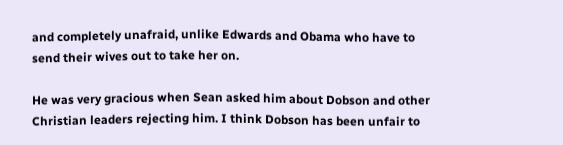and completely unafraid, unlike Edwards and Obama who have to send their wives out to take her on.

He was very gracious when Sean asked him about Dobson and other Christian leaders rejecting him. I think Dobson has been unfair to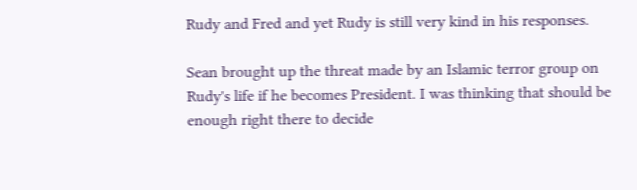Rudy and Fred and yet Rudy is still very kind in his responses.

Sean brought up the threat made by an Islamic terror group on Rudy's life if he becomes President. I was thinking that should be enough right there to decide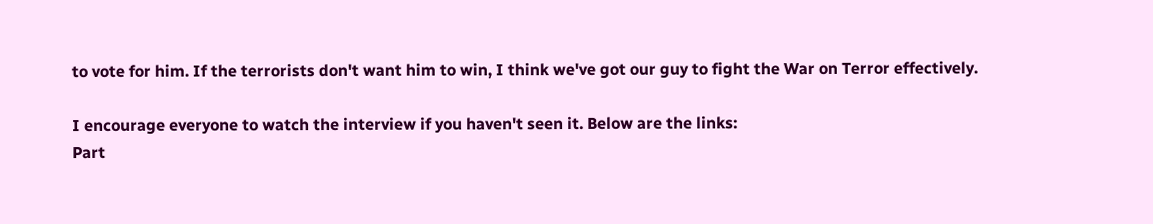to vote for him. If the terrorists don't want him to win, I think we've got our guy to fight the War on Terror effectively.

I encourage everyone to watch the interview if you haven't seen it. Below are the links:
Part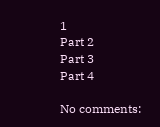1
Part 2
Part 3
Part 4

No comments: